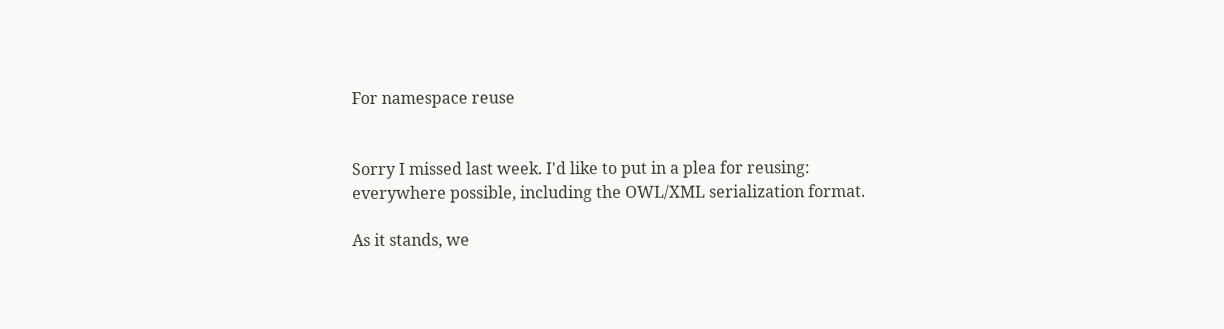For namespace reuse


Sorry I missed last week. I'd like to put in a plea for reusing:
everywhere possible, including the OWL/XML serialization format.

As it stands, we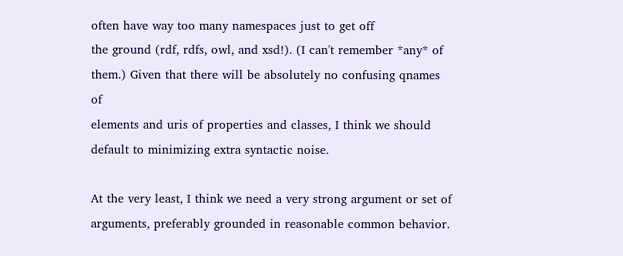often have way too many namespaces just to get off
the ground (rdf, rdfs, owl, and xsd!). (I can't remember *any* of
them.) Given that there will be absolutely no confusing qnames of
elements and uris of properties and classes, I think we should
default to minimizing extra syntactic noise.

At the very least, I think we need a very strong argument or set of
arguments, preferably grounded in reasonable common behavior.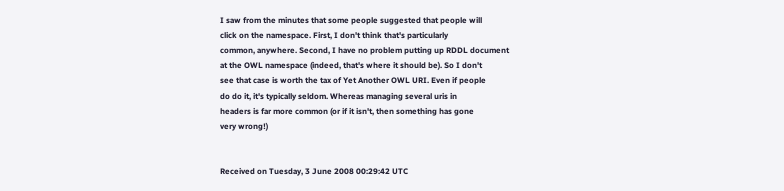I saw from the minutes that some people suggested that people will
click on the namespace. First, I don't think that's particularly
common, anywhere. Second, I have no problem putting up RDDL document
at the OWL namespace (indeed, that's where it should be). So I don't
see that case is worth the tax of Yet Another OWL URI. Even if people
do do it, it's typically seldom. Whereas managing several uris in
headers is far more common (or if it isn't, then something has gone
very wrong!)


Received on Tuesday, 3 June 2008 00:29:42 UTC